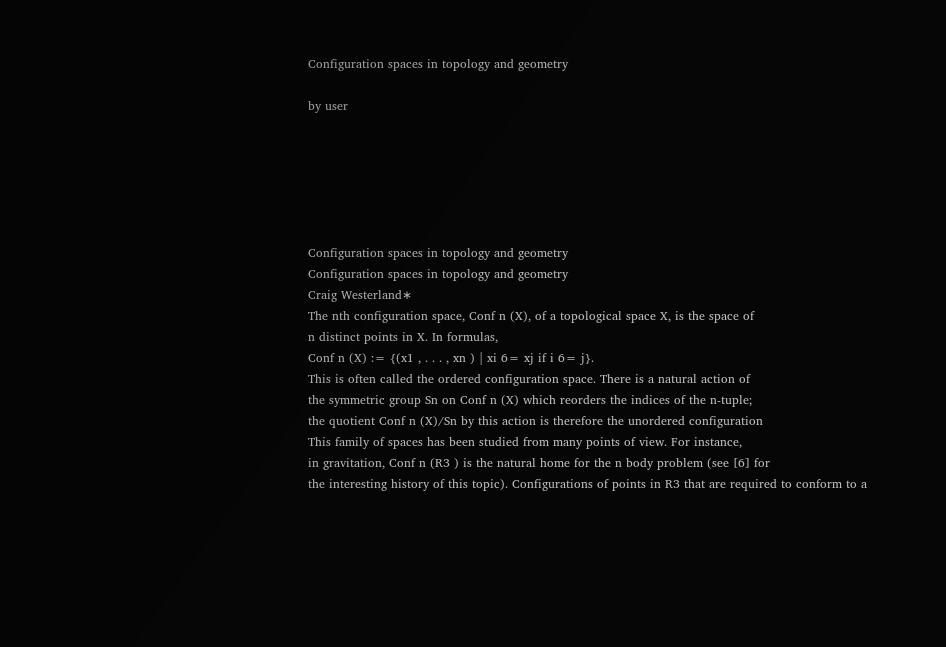Configuration spaces in topology and geometry

by user






Configuration spaces in topology and geometry
Configuration spaces in topology and geometry
Craig Westerland∗
The nth configuration space, Conf n (X), of a topological space X, is the space of
n distinct points in X. In formulas,
Conf n (X) := {(x1 , . . . , xn ) | xi 6= xj if i 6= j}.
This is often called the ordered configuration space. There is a natural action of
the symmetric group Sn on Conf n (X) which reorders the indices of the n-tuple;
the quotient Conf n (X)/Sn by this action is therefore the unordered configuration
This family of spaces has been studied from many points of view. For instance,
in gravitation, Conf n (R3 ) is the natural home for the n body problem (see [6] for
the interesting history of this topic). Configurations of points in R3 that are required to conform to a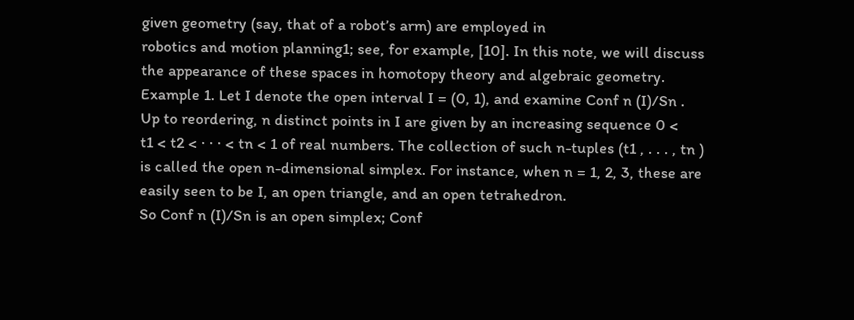given geometry (say, that of a robot’s arm) are employed in
robotics and motion planning1; see, for example, [10]. In this note, we will discuss
the appearance of these spaces in homotopy theory and algebraic geometry.
Example 1. Let I denote the open interval I = (0, 1), and examine Conf n (I)/Sn .
Up to reordering, n distinct points in I are given by an increasing sequence 0 <
t1 < t2 < · · · < tn < 1 of real numbers. The collection of such n-tuples (t1 , . . . , tn )
is called the open n-dimensional simplex. For instance, when n = 1, 2, 3, these are
easily seen to be I, an open triangle, and an open tetrahedron.
So Conf n (I)/Sn is an open simplex; Conf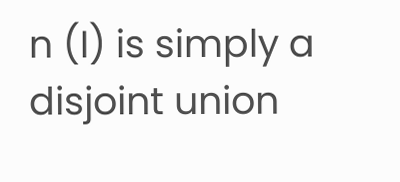n (I) is simply a disjoint union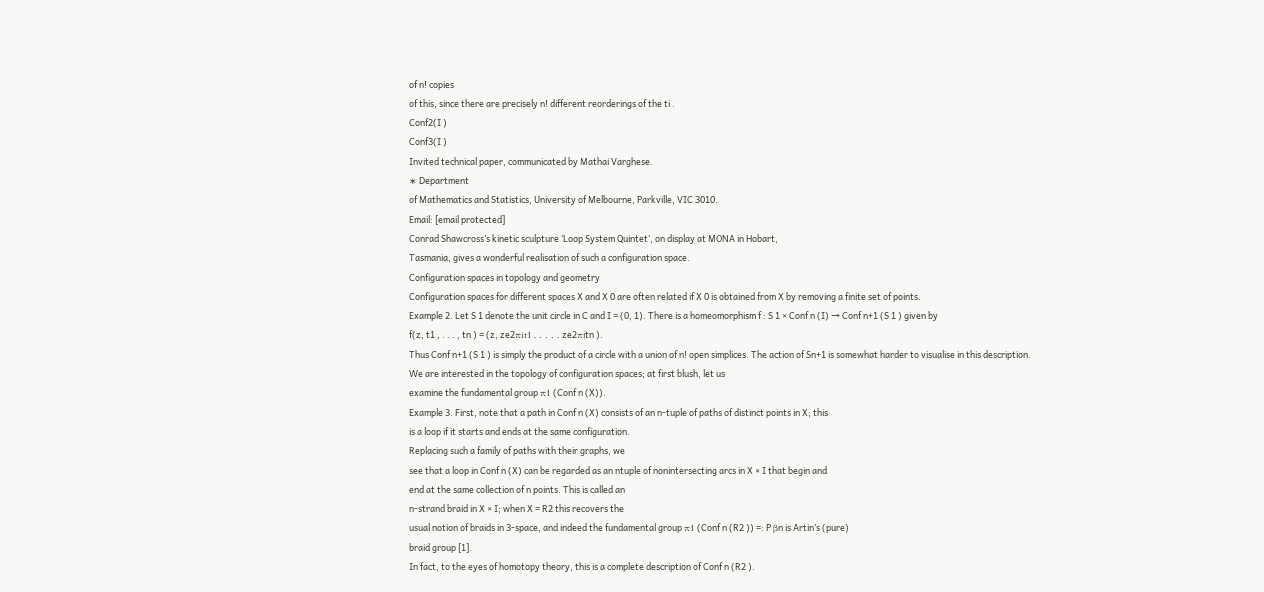of n! copies
of this, since there are precisely n! different reorderings of the ti .
Conf2(I )
Conf3(I )
Invited technical paper, communicated by Mathai Varghese.
∗ Department
of Mathematics and Statistics, University of Melbourne, Parkville, VIC 3010.
Email: [email protected]
Conrad Shawcross’s kinetic sculpture ‘Loop System Quintet’, on display at MONA in Hobart,
Tasmania, gives a wonderful realisation of such a configuration space.
Configuration spaces in topology and geometry
Configuration spaces for different spaces X and X 0 are often related if X 0 is obtained from X by removing a finite set of points.
Example 2. Let S 1 denote the unit circle in C and I = (0, 1). There is a homeomorphism f : S 1 × Conf n (I) → Conf n+1 (S 1 ) given by
f(z, t1 , . . . , tn ) = (z, ze2πit1 , . . . , ze2πitn ).
Thus Conf n+1 (S 1 ) is simply the product of a circle with a union of n! open simplices. The action of Sn+1 is somewhat harder to visualise in this description.
We are interested in the topology of configuration spaces; at first blush, let us
examine the fundamental group π1 (Conf n (X)).
Example 3. First, note that a path in Conf n (X) consists of an n-tuple of paths of distinct points in X; this
is a loop if it starts and ends at the same configuration.
Replacing such a family of paths with their graphs, we
see that a loop in Conf n (X) can be regarded as an ntuple of nonintersecting arcs in X × I that begin and
end at the same collection of n points. This is called an
n-strand braid in X × I; when X = R2 this recovers the
usual notion of braids in 3-space, and indeed the fundamental group π1 (Conf n (R2 )) =: P βn is Artin’s (pure)
braid group [1].
In fact, to the eyes of homotopy theory, this is a complete description of Conf n (R2 ).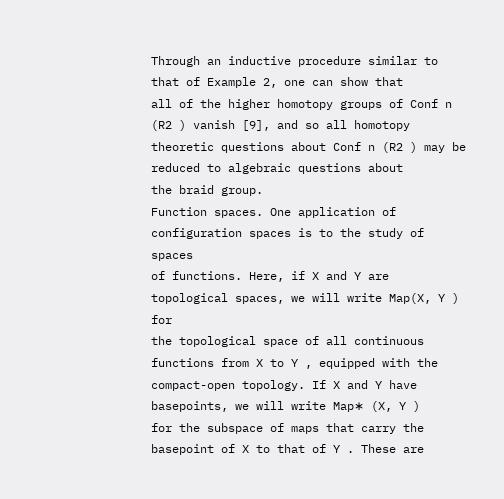Through an inductive procedure similar to that of Example 2, one can show that
all of the higher homotopy groups of Conf n (R2 ) vanish [9], and so all homotopy
theoretic questions about Conf n (R2 ) may be reduced to algebraic questions about
the braid group.
Function spaces. One application of configuration spaces is to the study of spaces
of functions. Here, if X and Y are topological spaces, we will write Map(X, Y ) for
the topological space of all continuous functions from X to Y , equipped with the
compact-open topology. If X and Y have basepoints, we will write Map∗ (X, Y )
for the subspace of maps that carry the basepoint of X to that of Y . These are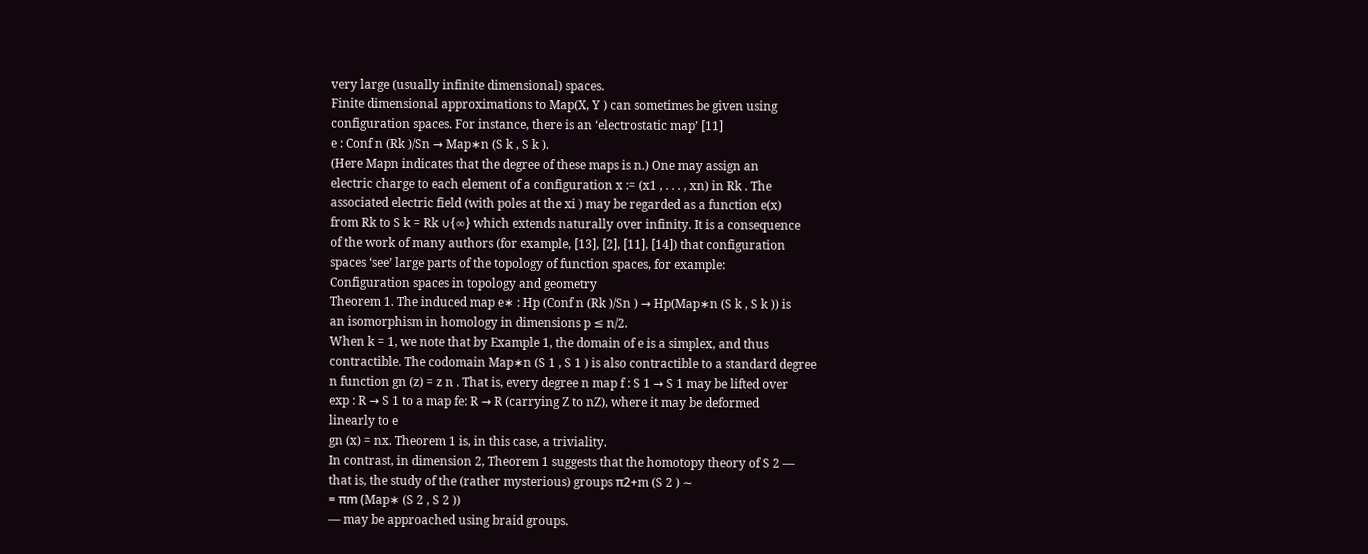very large (usually infinite dimensional) spaces.
Finite dimensional approximations to Map(X, Y ) can sometimes be given using
configuration spaces. For instance, there is an ‘electrostatic map’ [11]
e : Conf n (Rk )/Sn → Map∗n (S k , S k ).
(Here Mapn indicates that the degree of these maps is n.) One may assign an
electric charge to each element of a configuration x := (x1 , . . . , xn) in Rk . The
associated electric field (with poles at the xi ) may be regarded as a function e(x)
from Rk to S k = Rk ∪{∞} which extends naturally over infinity. It is a consequence
of the work of many authors (for example, [13], [2], [11], [14]) that configuration
spaces ‘see’ large parts of the topology of function spaces, for example:
Configuration spaces in topology and geometry
Theorem 1. The induced map e∗ : Hp (Conf n (Rk )/Sn ) → Hp(Map∗n (S k , S k )) is
an isomorphism in homology in dimensions p ≤ n/2.
When k = 1, we note that by Example 1, the domain of e is a simplex, and thus
contractible. The codomain Map∗n (S 1 , S 1 ) is also contractible to a standard degree
n function gn (z) = z n . That is, every degree n map f : S 1 → S 1 may be lifted over
exp : R → S 1 to a map fe: R → R (carrying Z to nZ), where it may be deformed
linearly to e
gn (x) = nx. Theorem 1 is, in this case, a triviality.
In contrast, in dimension 2, Theorem 1 suggests that the homotopy theory of S 2 —
that is, the study of the (rather mysterious) groups π2+m (S 2 ) ∼
= πm (Map∗ (S 2 , S 2 ))
— may be approached using braid groups.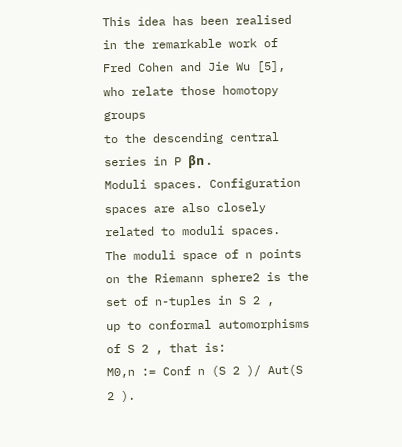This idea has been realised in the remarkable work of Fred Cohen and Jie Wu [5], who relate those homotopy groups
to the descending central series in P βn .
Moduli spaces. Configuration spaces are also closely related to moduli spaces.
The moduli space of n points on the Riemann sphere2 is the set of n-tuples in S 2 ,
up to conformal automorphisms of S 2 , that is:
M0,n := Conf n (S 2 )/ Aut(S 2 ).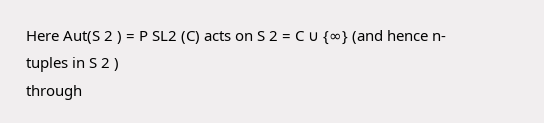Here Aut(S 2 ) = P SL2 (C) acts on S 2 = C ∪ {∞} (and hence n-tuples in S 2 )
through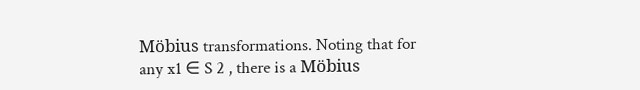Möbius transformations. Noting that for any x1 ∈ S 2 , there is a Möbius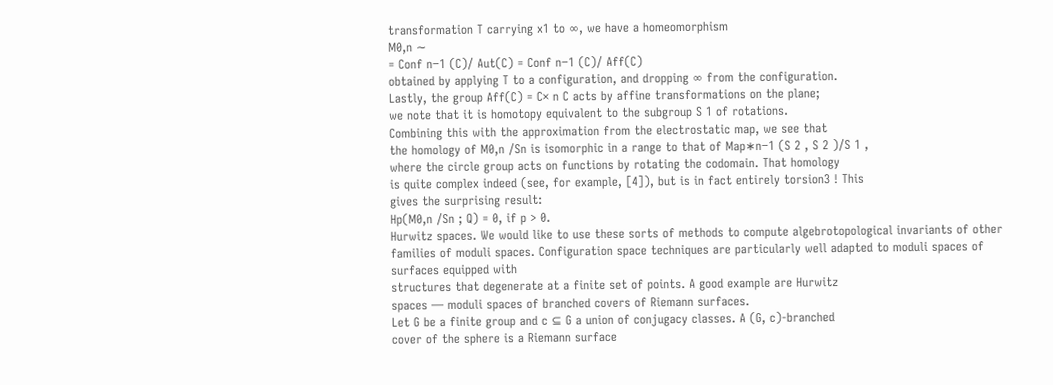transformation T carrying x1 to ∞, we have a homeomorphism
M0,n ∼
= Conf n−1 (C)/ Aut(C) = Conf n−1 (C)/ Aff(C)
obtained by applying T to a configuration, and dropping ∞ from the configuration.
Lastly, the group Aff(C) = C× n C acts by affine transformations on the plane;
we note that it is homotopy equivalent to the subgroup S 1 of rotations.
Combining this with the approximation from the electrostatic map, we see that
the homology of M0,n /Sn is isomorphic in a range to that of Map∗n−1 (S 2 , S 2 )/S 1 ,
where the circle group acts on functions by rotating the codomain. That homology
is quite complex indeed (see, for example, [4]), but is in fact entirely torsion3 ! This
gives the surprising result:
Hp(M0,n /Sn ; Q) = 0, if p > 0.
Hurwitz spaces. We would like to use these sorts of methods to compute algebrotopological invariants of other families of moduli spaces. Configuration space techniques are particularly well adapted to moduli spaces of surfaces equipped with
structures that degenerate at a finite set of points. A good example are Hurwitz
spaces — moduli spaces of branched covers of Riemann surfaces.
Let G be a finite group and c ⊆ G a union of conjugacy classes. A (G, c)-branched
cover of the sphere is a Riemann surface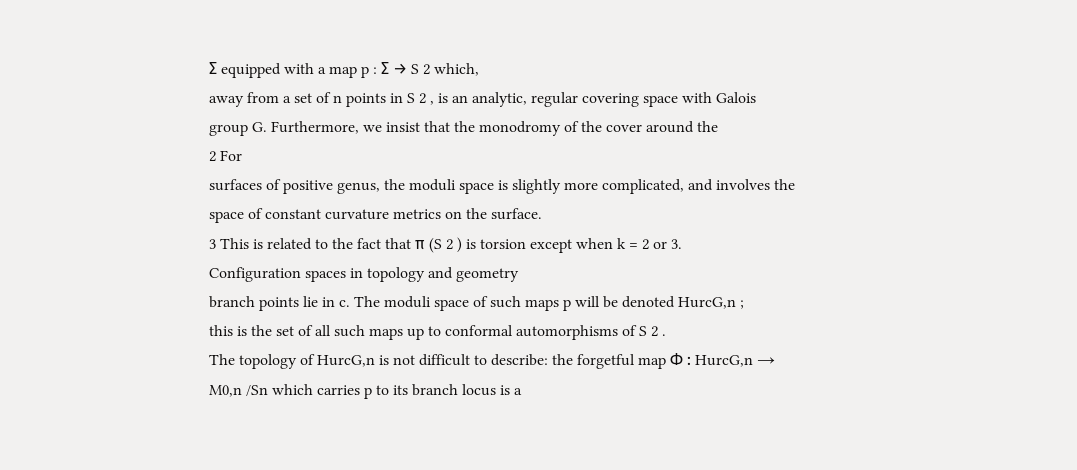Σ equipped with a map p : Σ → S 2 which,
away from a set of n points in S 2 , is an analytic, regular covering space with Galois
group G. Furthermore, we insist that the monodromy of the cover around the
2 For
surfaces of positive genus, the moduli space is slightly more complicated, and involves the
space of constant curvature metrics on the surface.
3 This is related to the fact that π (S 2 ) is torsion except when k = 2 or 3.
Configuration spaces in topology and geometry
branch points lie in c. The moduli space of such maps p will be denoted HurcG,n ;
this is the set of all such maps up to conformal automorphisms of S 2 .
The topology of HurcG,n is not difficult to describe: the forgetful map Φ : HurcG,n →
M0,n /Sn which carries p to its branch locus is a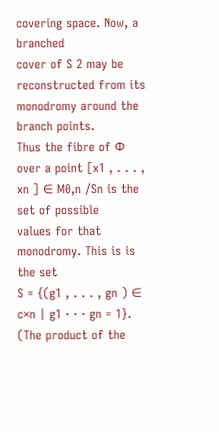covering space. Now, a branched
cover of S 2 may be reconstructed from its monodromy around the branch points.
Thus the fibre of Φ over a point [x1 , . . . , xn ] ∈ M0,n /Sn is the set of possible
values for that monodromy. This is is the set
S = {(g1 , . . . , gn ) ∈ c×n | g1 · · · gn = 1}.
(The product of the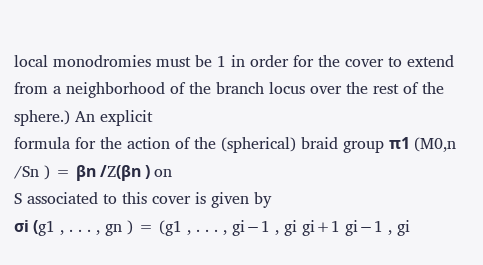local monodromies must be 1 in order for the cover to extend
from a neighborhood of the branch locus over the rest of the sphere.) An explicit
formula for the action of the (spherical) braid group π1 (M0,n /Sn ) = βn /Z(βn ) on
S associated to this cover is given by
σi (g1 , . . . , gn ) = (g1 , . . . , gi−1 , gi gi+1 gi−1 , gi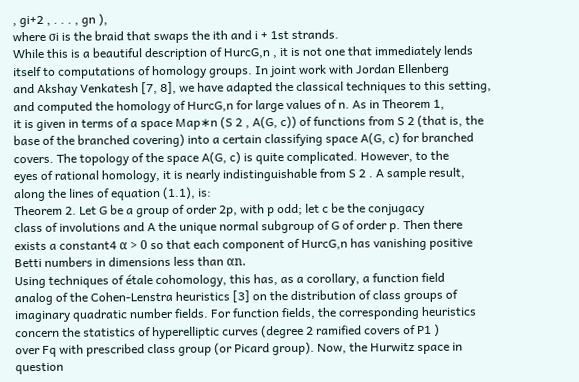, gi+2 , . . . , gn ),
where σi is the braid that swaps the ith and i + 1st strands.
While this is a beautiful description of HurcG,n , it is not one that immediately lends
itself to computations of homology groups. In joint work with Jordan Ellenberg
and Akshay Venkatesh [7, 8], we have adapted the classical techniques to this setting, and computed the homology of HurcG,n for large values of n. As in Theorem 1,
it is given in terms of a space Map∗n (S 2 , A(G, c)) of functions from S 2 (that is, the
base of the branched covering) into a certain classifying space A(G, c) for branched
covers. The topology of the space A(G, c) is quite complicated. However, to the
eyes of rational homology, it is nearly indistinguishable from S 2 . A sample result,
along the lines of equation (1.1), is:
Theorem 2. Let G be a group of order 2p, with p odd; let c be the conjugacy
class of involutions and A the unique normal subgroup of G of order p. Then there
exists a constant4 α > 0 so that each component of HurcG,n has vanishing positive
Betti numbers in dimensions less than αn.
Using techniques of étale cohomology, this has, as a corollary, a function field
analog of the Cohen-Lenstra heuristics [3] on the distribution of class groups of
imaginary quadratic number fields. For function fields, the corresponding heuristics concern the statistics of hyperelliptic curves (degree 2 ramified covers of P1 )
over Fq with prescribed class group (or Picard group). Now, the Hurwitz space in
question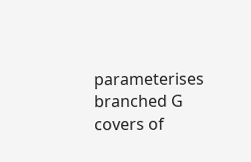parameterises branched G covers of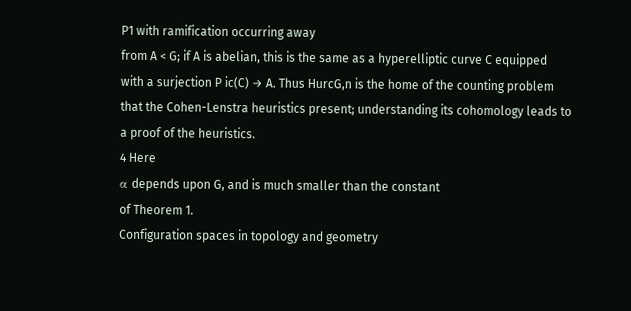P1 with ramification occurring away
from A < G; if A is abelian, this is the same as a hyperelliptic curve C equipped
with a surjection P ic(C) → A. Thus HurcG,n is the home of the counting problem
that the Cohen-Lenstra heuristics present; understanding its cohomology leads to
a proof of the heuristics.
4 Here
α depends upon G, and is much smaller than the constant
of Theorem 1.
Configuration spaces in topology and geometry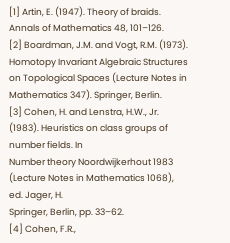[1] Artin, E. (1947). Theory of braids. Annals of Mathematics 48, 101–126.
[2] Boardman, J.M. and Vogt, R.M. (1973). Homotopy Invariant Algebraic Structures on Topological Spaces (Lecture Notes in Mathematics 347). Springer, Berlin.
[3] Cohen, H. and Lenstra, H.W., Jr. (1983). Heuristics on class groups of number fields. In
Number theory Noordwijkerhout 1983 (Lecture Notes in Mathematics 1068), ed. Jager, H.
Springer, Berlin, pp. 33–62.
[4] Cohen, F.R.,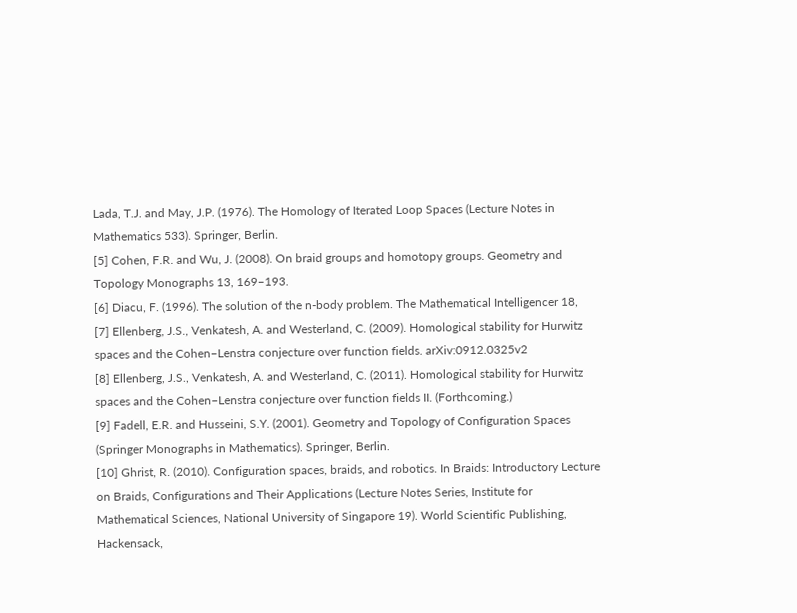Lada, T.J. and May, J.P. (1976). The Homology of Iterated Loop Spaces (Lecture Notes in Mathematics 533). Springer, Berlin.
[5] Cohen, F.R. and Wu, J. (2008). On braid groups and homotopy groups. Geometry and
Topology Monographs 13, 169–193.
[6] Diacu, F. (1996). The solution of the n-body problem. The Mathematical Intelligencer 18,
[7] Ellenberg, J.S., Venkatesh, A. and Westerland, C. (2009). Homological stability for Hurwitz
spaces and the Cohen–Lenstra conjecture over function fields. arXiv:0912.0325v2
[8] Ellenberg, J.S., Venkatesh, A. and Westerland, C. (2011). Homological stability for Hurwitz
spaces and the Cohen–Lenstra conjecture over function fields II. (Forthcoming.)
[9] Fadell, E.R. and Husseini, S.Y. (2001). Geometry and Topology of Configuration Spaces
(Springer Monographs in Mathematics). Springer, Berlin.
[10] Ghrist, R. (2010). Configuration spaces, braids, and robotics. In Braids: Introductory Lecture on Braids, Configurations and Their Applications (Lecture Notes Series, Institute for
Mathematical Sciences, National University of Singapore 19). World Scientific Publishing,
Hackensack,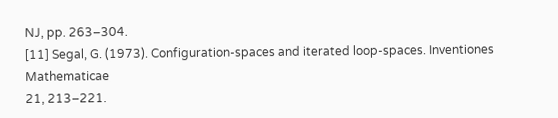NJ, pp. 263–304.
[11] Segal, G. (1973). Configuration-spaces and iterated loop-spaces. Inventiones Mathematicae
21, 213–221.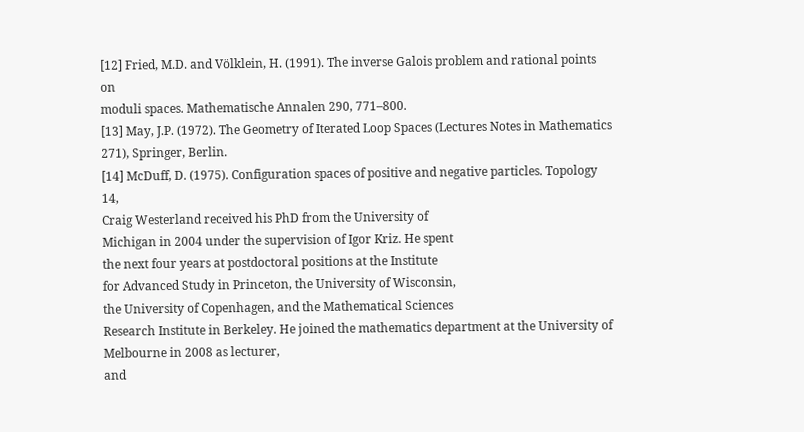[12] Fried, M.D. and Völklein, H. (1991). The inverse Galois problem and rational points on
moduli spaces. Mathematische Annalen 290, 771–800.
[13] May, J.P. (1972). The Geometry of Iterated Loop Spaces (Lectures Notes in Mathematics
271), Springer, Berlin.
[14] McDuff, D. (1975). Configuration spaces of positive and negative particles. Topology 14,
Craig Westerland received his PhD from the University of
Michigan in 2004 under the supervision of Igor Kriz. He spent
the next four years at postdoctoral positions at the Institute
for Advanced Study in Princeton, the University of Wisconsin,
the University of Copenhagen, and the Mathematical Sciences
Research Institute in Berkeley. He joined the mathematics department at the University of Melbourne in 2008 as lecturer,
and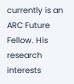currently is an ARC Future Fellow. His research interests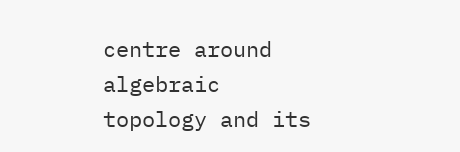centre around algebraic topology and its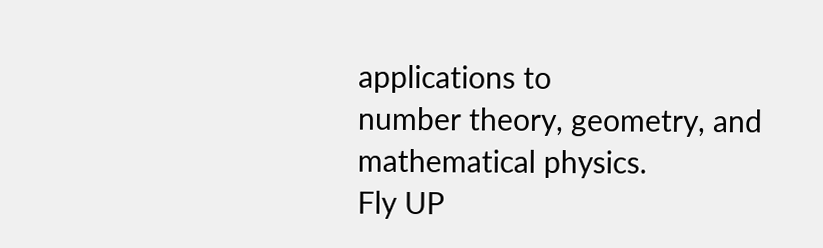applications to
number theory, geometry, and mathematical physics.
Fly UP